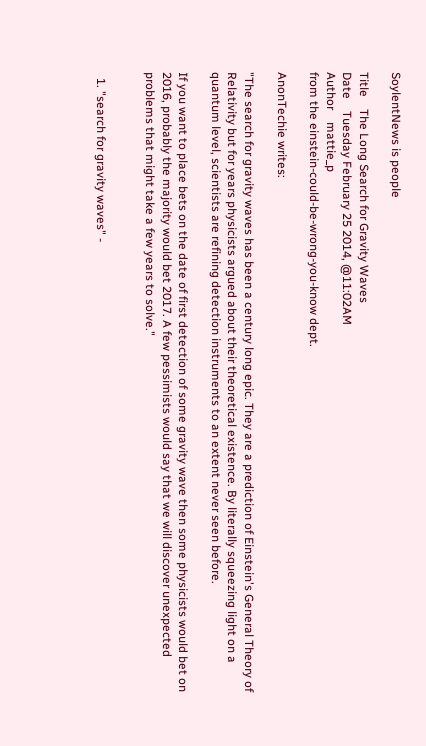SoylentNews is people

Title    The Long Search for Gravity Waves
Date    Tuesday February 25 2014, @11:02AM
Author    mattie_p
from the einstein-could-be-wrong-you-know dept.

AnonTechie writes:

"The search for gravity waves has been a century long epic. They are a prediction of Einstein's General Theory of Relativity but for years physicists argued about their theoretical existence. By literally squeezing light on a quantum level, scientists are refining detection instruments to an extent never seen before.

If you want to place bets on the date of first detection of some gravity wave then some physicists would bet on 2016, probably the majority would bet 2017. A few pessimists would say that we will discover unexpected problems that might take a few years to solve."


  1. "search for gravity waves" -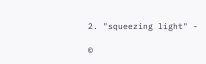2. "squeezing light" -

©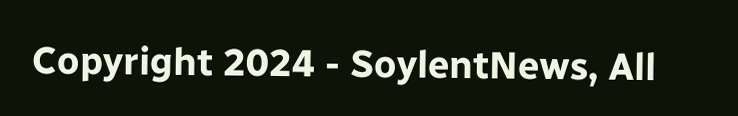Copyright 2024 - SoylentNews, All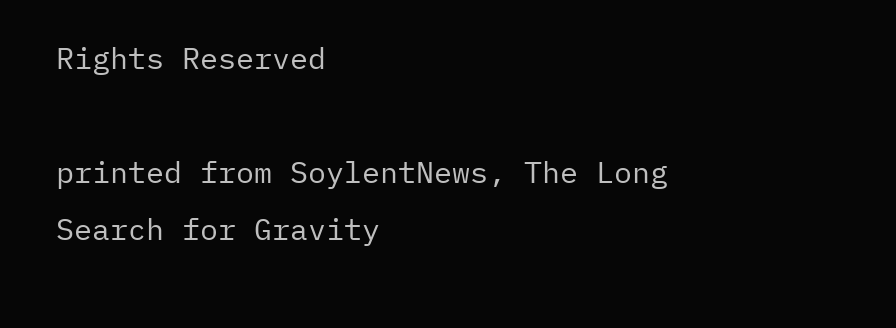Rights Reserved

printed from SoylentNews, The Long Search for Gravity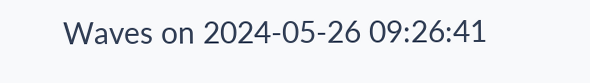Waves on 2024-05-26 09:26:41